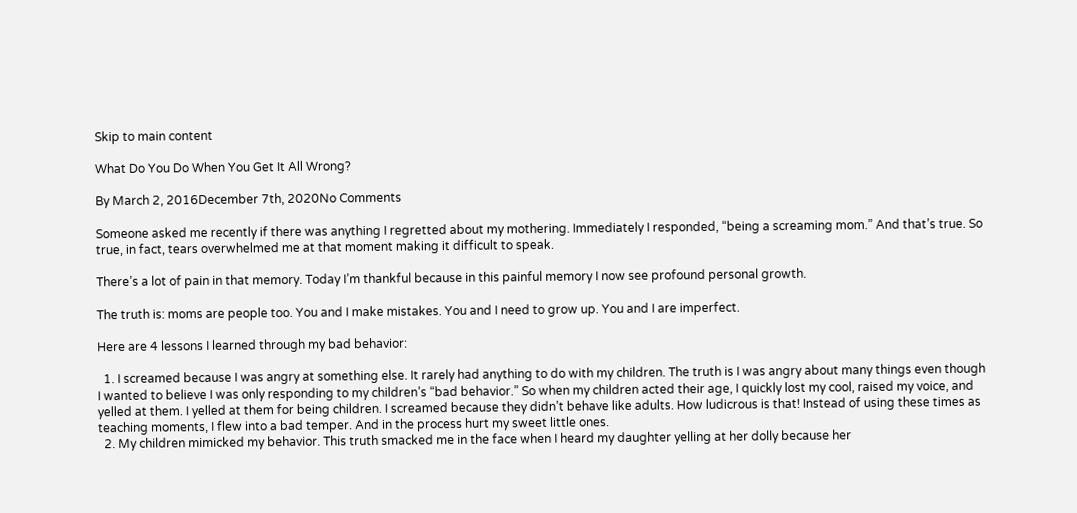Skip to main content

What Do You Do When You Get It All Wrong?

By March 2, 2016December 7th, 2020No Comments

Someone asked me recently if there was anything I regretted about my mothering. Immediately I responded, “being a screaming mom.” And that’s true. So true, in fact, tears overwhelmed me at that moment making it difficult to speak.

There’s a lot of pain in that memory. Today I’m thankful because in this painful memory I now see profound personal growth.

The truth is: moms are people too. You and I make mistakes. You and I need to grow up. You and I are imperfect.

Here are 4 lessons I learned through my bad behavior:

  1. I screamed because I was angry at something else. It rarely had anything to do with my children. The truth is I was angry about many things even though I wanted to believe I was only responding to my children’s “bad behavior.” So when my children acted their age, I quickly lost my cool, raised my voice, and yelled at them. I yelled at them for being children. I screamed because they didn’t behave like adults. How ludicrous is that! Instead of using these times as teaching moments, I flew into a bad temper. And in the process hurt my sweet little ones.
  2. My children mimicked my behavior. This truth smacked me in the face when I heard my daughter yelling at her dolly because her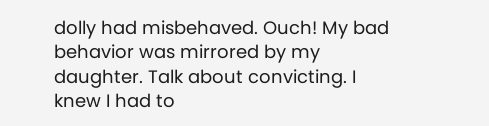dolly had misbehaved. Ouch! My bad behavior was mirrored by my daughter. Talk about convicting. I knew I had to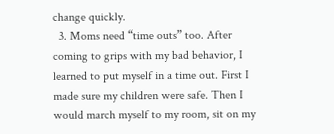change quickly.
  3. Moms need “time outs” too. After coming to grips with my bad behavior, I learned to put myself in a time out. First I made sure my children were safe. Then I would march myself to my room, sit on my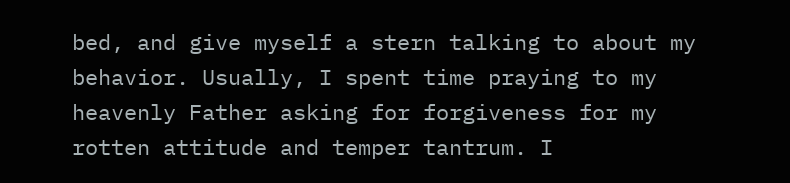bed, and give myself a stern talking to about my behavior. Usually, I spent time praying to my heavenly Father asking for forgiveness for my rotten attitude and temper tantrum. I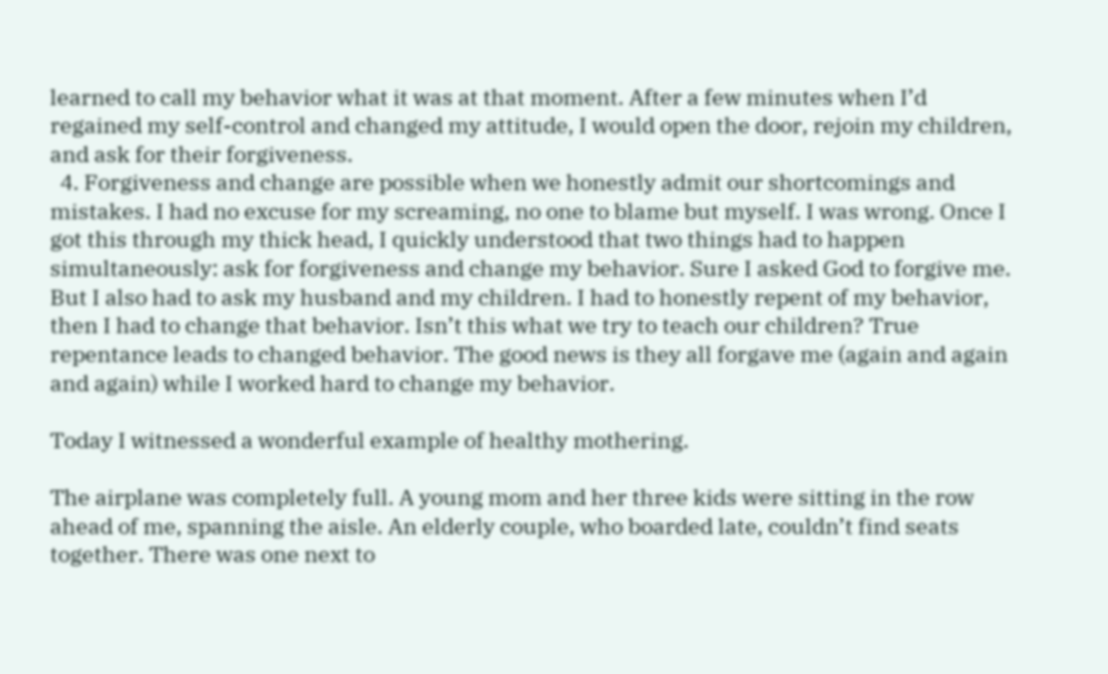learned to call my behavior what it was at that moment. After a few minutes when I’d regained my self-control and changed my attitude, I would open the door, rejoin my children, and ask for their forgiveness.
  4. Forgiveness and change are possible when we honestly admit our shortcomings and mistakes. I had no excuse for my screaming, no one to blame but myself. I was wrong. Once I got this through my thick head, I quickly understood that two things had to happen simultaneously: ask for forgiveness and change my behavior. Sure I asked God to forgive me. But I also had to ask my husband and my children. I had to honestly repent of my behavior, then I had to change that behavior. Isn’t this what we try to teach our children? True repentance leads to changed behavior. The good news is they all forgave me (again and again and again) while I worked hard to change my behavior.

Today I witnessed a wonderful example of healthy mothering.

The airplane was completely full. A young mom and her three kids were sitting in the row ahead of me, spanning the aisle. An elderly couple, who boarded late, couldn’t find seats together. There was one next to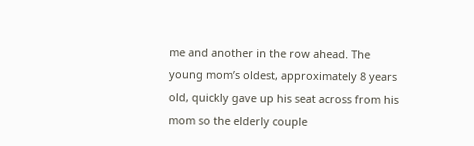me and another in the row ahead. The young mom’s oldest, approximately 8 years old, quickly gave up his seat across from his mom so the elderly couple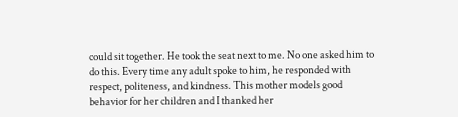could sit together. He took the seat next to me. No one asked him to do this. Every time any adult spoke to him, he responded with respect, politeness, and kindness. This mother models good behavior for her children and I thanked her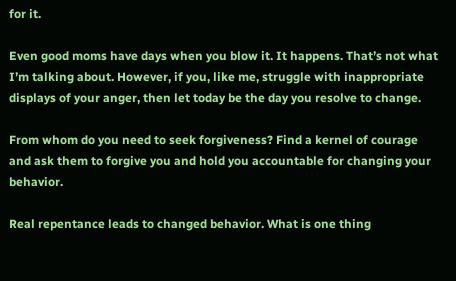for it.

Even good moms have days when you blow it. It happens. That’s not what I’m talking about. However, if you, like me, struggle with inappropriate displays of your anger, then let today be the day you resolve to change.

From whom do you need to seek forgiveness? Find a kernel of courage and ask them to forgive you and hold you accountable for changing your behavior.

Real repentance leads to changed behavior. What is one thing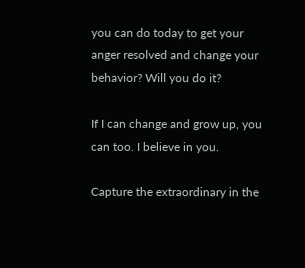you can do today to get your anger resolved and change your behavior? Will you do it?

If I can change and grow up, you can too. I believe in you.

Capture the extraordinary in the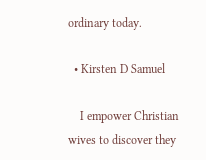ordinary today.

  • Kirsten D Samuel

    I empower Christian wives to discover they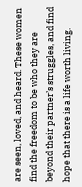are seen, loved, and heard. These women find the freedom to be who they are beyond their partner’s struggles, and find hope that there is a life worth living.